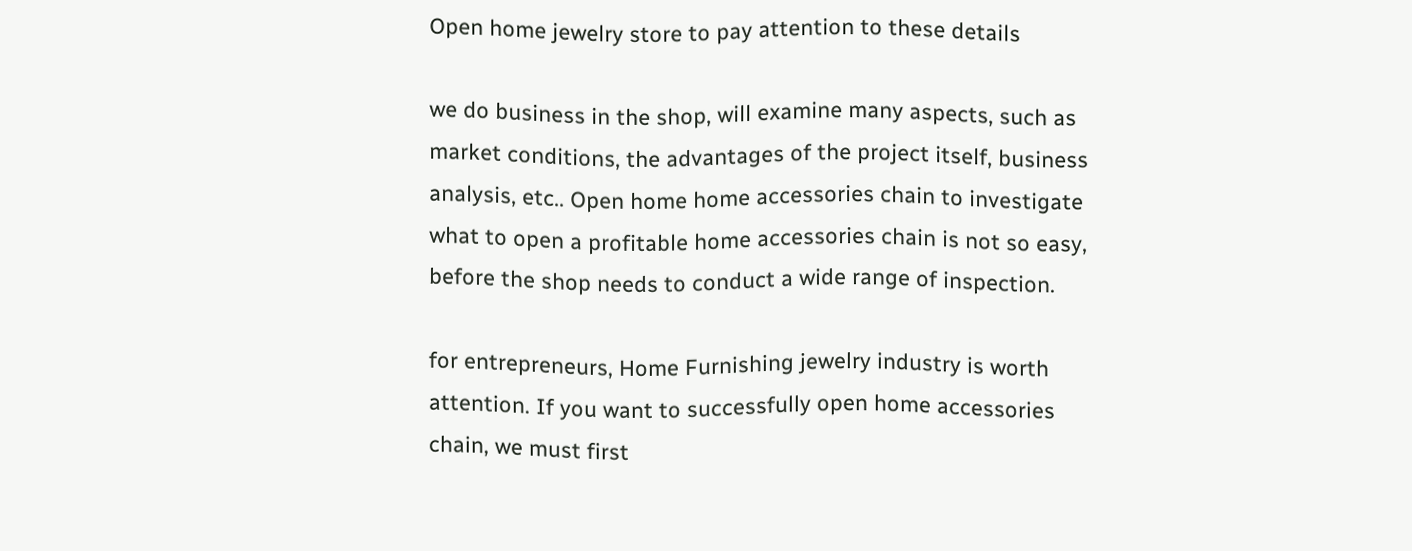Open home jewelry store to pay attention to these details

we do business in the shop, will examine many aspects, such as market conditions, the advantages of the project itself, business analysis, etc.. Open home home accessories chain to investigate what to open a profitable home accessories chain is not so easy, before the shop needs to conduct a wide range of inspection.

for entrepreneurs, Home Furnishing jewelry industry is worth attention. If you want to successfully open home accessories chain, we must first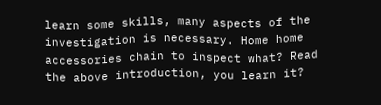learn some skills, many aspects of the investigation is necessary. Home home accessories chain to inspect what? Read the above introduction, you learn it?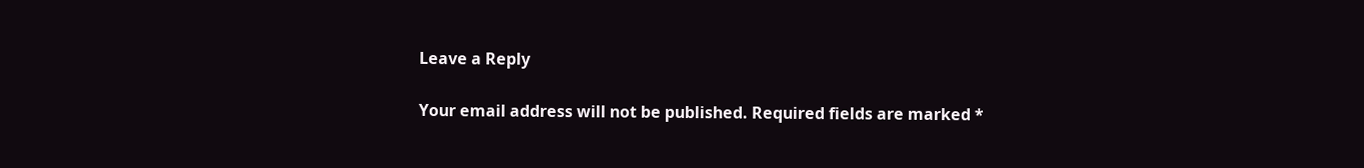Leave a Reply

Your email address will not be published. Required fields are marked *